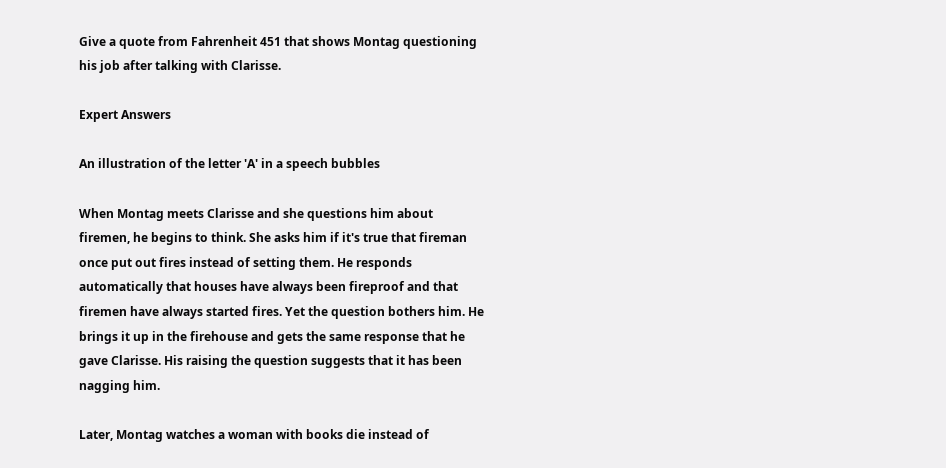Give a quote from Fahrenheit 451 that shows Montag questioning his job after talking with Clarisse.

Expert Answers

An illustration of the letter 'A' in a speech bubbles

When Montag meets Clarisse and she questions him about firemen, he begins to think. She asks him if it's true that fireman once put out fires instead of setting them. He responds automatically that houses have always been fireproof and that firemen have always started fires. Yet the question bothers him. He brings it up in the firehouse and gets the same response that he gave Clarisse. His raising the question suggests that it has been nagging him.

Later, Montag watches a woman with books die instead of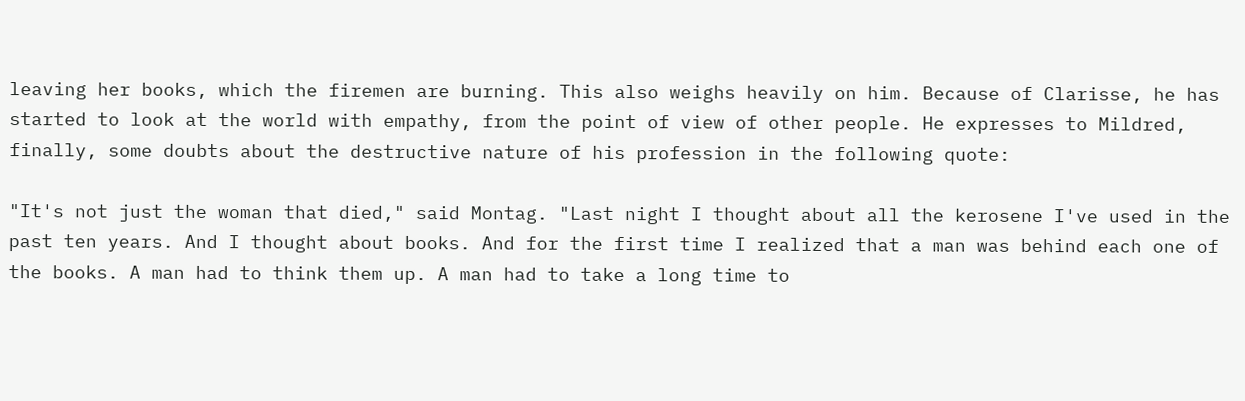leaving her books, which the firemen are burning. This also weighs heavily on him. Because of Clarisse, he has started to look at the world with empathy, from the point of view of other people. He expresses to Mildred, finally, some doubts about the destructive nature of his profession in the following quote:

"It's not just the woman that died," said Montag. "Last night I thought about all the kerosene I've used in the past ten years. And I thought about books. And for the first time I realized that a man was behind each one of the books. A man had to think them up. A man had to take a long time to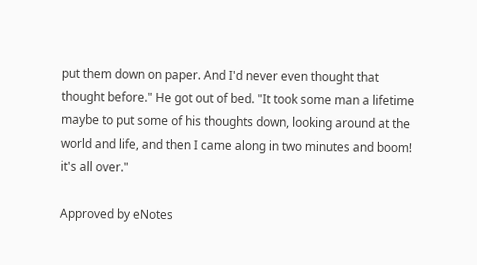put them down on paper. And I'd never even thought that thought before." He got out of bed. "It took some man a lifetime maybe to put some of his thoughts down, looking around at the world and life, and then I came along in two minutes and boom! it's all over."

Approved by eNotes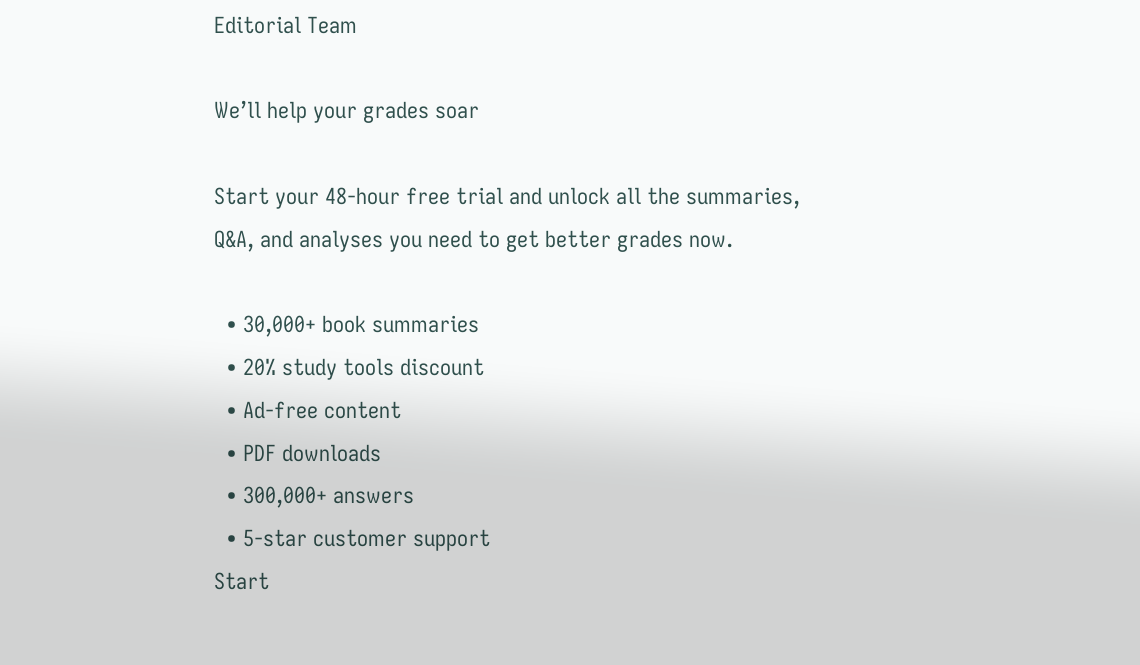Editorial Team

We’ll help your grades soar

Start your 48-hour free trial and unlock all the summaries, Q&A, and analyses you need to get better grades now.

  • 30,000+ book summaries
  • 20% study tools discount
  • Ad-free content
  • PDF downloads
  • 300,000+ answers
  • 5-star customer support
Start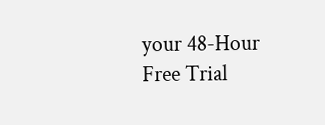your 48-Hour Free Trial